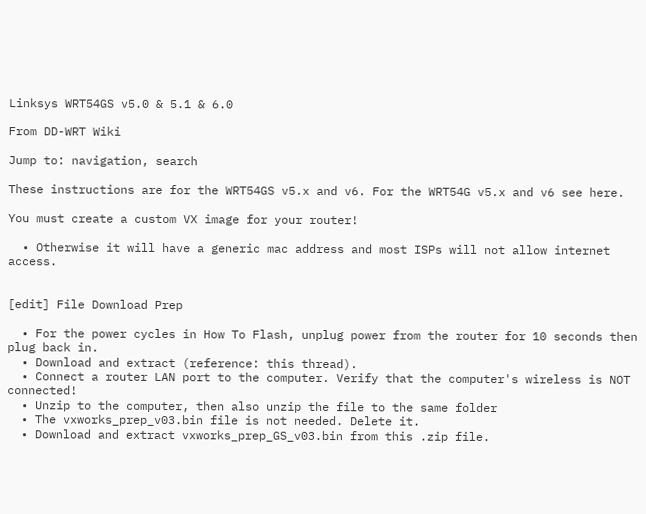Linksys WRT54GS v5.0 & 5.1 & 6.0

From DD-WRT Wiki

Jump to: navigation, search

These instructions are for the WRT54GS v5.x and v6. For the WRT54G v5.x and v6 see here.

You must create a custom VX image for your router!

  • Otherwise it will have a generic mac address and most ISPs will not allow internet access.


[edit] File Download Prep

  • For the power cycles in How To Flash, unplug power from the router for 10 seconds then plug back in.
  • Download and extract (reference: this thread).
  • Connect a router LAN port to the computer. Verify that the computer's wireless is NOT connected!
  • Unzip to the computer, then also unzip the file to the same folder
  • The vxworks_prep_v03.bin file is not needed. Delete it.
  • Download and extract vxworks_prep_GS_v03.bin from this .zip file.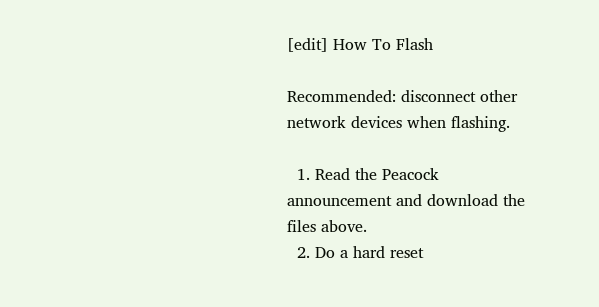[edit] How To Flash

Recommended: disconnect other network devices when flashing.

  1. Read the Peacock announcement and download the files above.
  2. Do a hard reset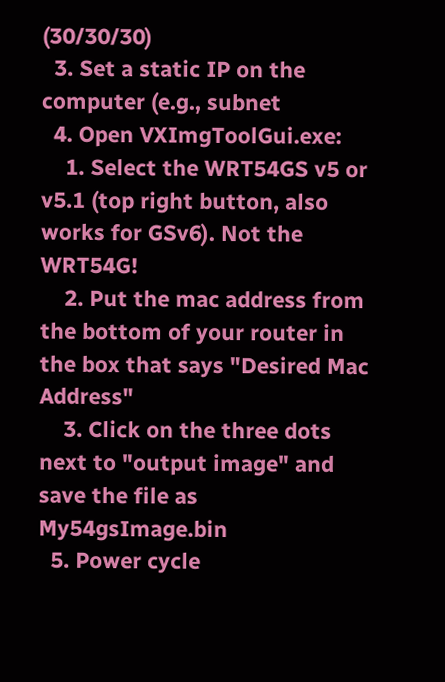(30/30/30)
  3. Set a static IP on the computer (e.g., subnet
  4. Open VXImgToolGui.exe:
    1. Select the WRT54GS v5 or v5.1 (top right button, also works for GSv6). Not the WRT54G!
    2. Put the mac address from the bottom of your router in the box that says "Desired Mac Address"
    3. Click on the three dots next to "output image" and save the file as My54gsImage.bin
  5. Power cycle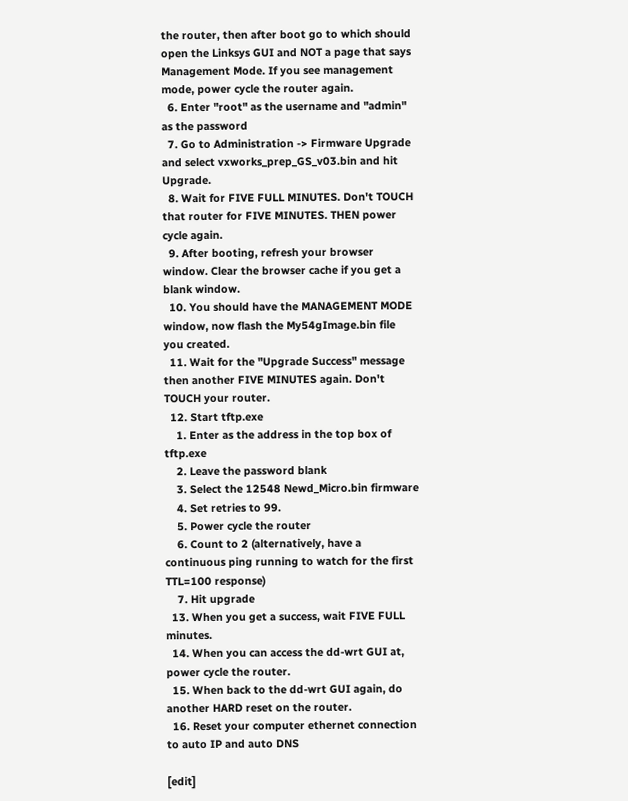the router, then after boot go to which should open the Linksys GUI and NOT a page that says Management Mode. If you see management mode, power cycle the router again.
  6. Enter "root" as the username and "admin" as the password
  7. Go to Administration -> Firmware Upgrade and select vxworks_prep_GS_v03.bin and hit Upgrade.
  8. Wait for FIVE FULL MINUTES. Don't TOUCH that router for FIVE MINUTES. THEN power cycle again.
  9. After booting, refresh your browser window. Clear the browser cache if you get a blank window.
  10. You should have the MANAGEMENT MODE window, now flash the My54gImage.bin file you created.
  11. Wait for the "Upgrade Success" message then another FIVE MINUTES again. Don't TOUCH your router.
  12. Start tftp.exe
    1. Enter as the address in the top box of tftp.exe
    2. Leave the password blank
    3. Select the 12548 Newd_Micro.bin firmware
    4. Set retries to 99.
    5. Power cycle the router
    6. Count to 2 (alternatively, have a continuous ping running to watch for the first TTL=100 response)
    7. Hit upgrade
  13. When you get a success, wait FIVE FULL minutes.
  14. When you can access the dd-wrt GUI at, power cycle the router.
  15. When back to the dd-wrt GUI again, do another HARD reset on the router.
  16. Reset your computer ethernet connection to auto IP and auto DNS

[edit]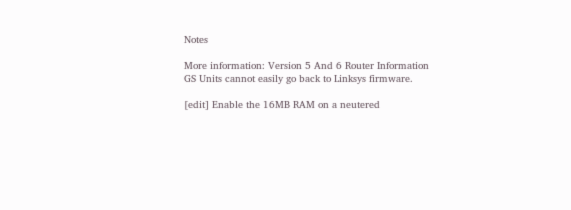Notes

More information: Version 5 And 6 Router Information
GS Units cannot easily go back to Linksys firmware.

[edit] Enable the 16MB RAM on a neutered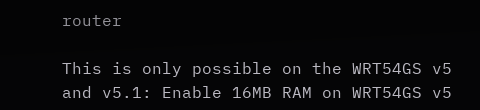router

This is only possible on the WRT54GS v5 and v5.1: Enable 16MB RAM on WRT54GS v5